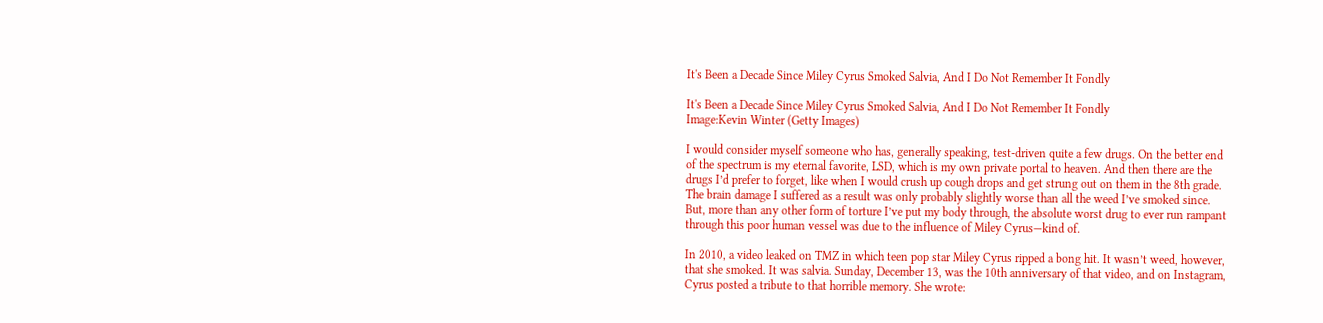It's Been a Decade Since Miley Cyrus Smoked Salvia, And I Do Not Remember It Fondly

It's Been a Decade Since Miley Cyrus Smoked Salvia, And I Do Not Remember It Fondly
Image:Kevin Winter (Getty Images)

I would consider myself someone who has, generally speaking, test-driven quite a few drugs. On the better end of the spectrum is my eternal favorite, LSD, which is my own private portal to heaven. And then there are the drugs I’d prefer to forget, like when I would crush up cough drops and get strung out on them in the 8th grade. The brain damage I suffered as a result was only probably slightly worse than all the weed I’ve smoked since. But, more than any other form of torture I’ve put my body through, the absolute worst drug to ever run rampant through this poor human vessel was due to the influence of Miley Cyrus—kind of.

In 2010, a video leaked on TMZ in which teen pop star Miley Cyrus ripped a bong hit. It wasn’t weed, however, that she smoked. It was salvia. Sunday, December 13, was the 10th anniversary of that video, and on Instagram, Cyrus posted a tribute to that horrible memory. She wrote: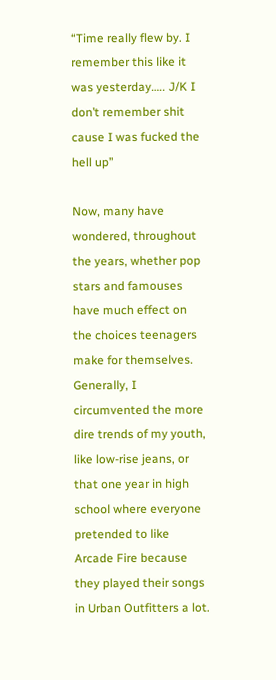“Time really flew by. I remember this like it was yesterday….. J/K I don’t remember shit cause I was fucked the hell up”

Now, many have wondered, throughout the years, whether pop stars and famouses have much effect on the choices teenagers make for themselves. Generally, I circumvented the more dire trends of my youth, like low-rise jeans, or that one year in high school where everyone pretended to like Arcade Fire because they played their songs in Urban Outfitters a lot.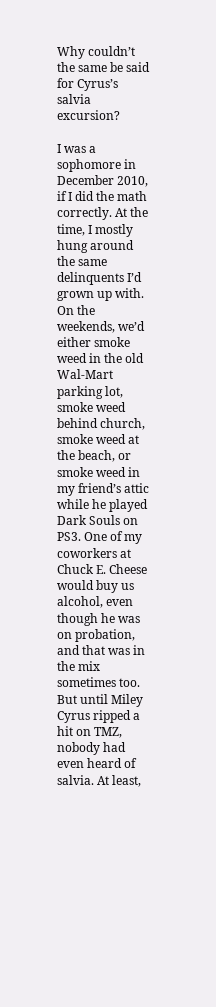Why couldn’t the same be said for Cyrus’s salvia excursion?

I was a sophomore in December 2010, if I did the math correctly. At the time, I mostly hung around the same delinquents I’d grown up with. On the weekends, we’d either smoke weed in the old Wal-Mart parking lot, smoke weed behind church, smoke weed at the beach, or smoke weed in my friend’s attic while he played Dark Souls on PS3. One of my coworkers at Chuck E. Cheese would buy us alcohol, even though he was on probation, and that was in the mix sometimes too. But until Miley Cyrus ripped a hit on TMZ, nobody had even heard of salvia. At least,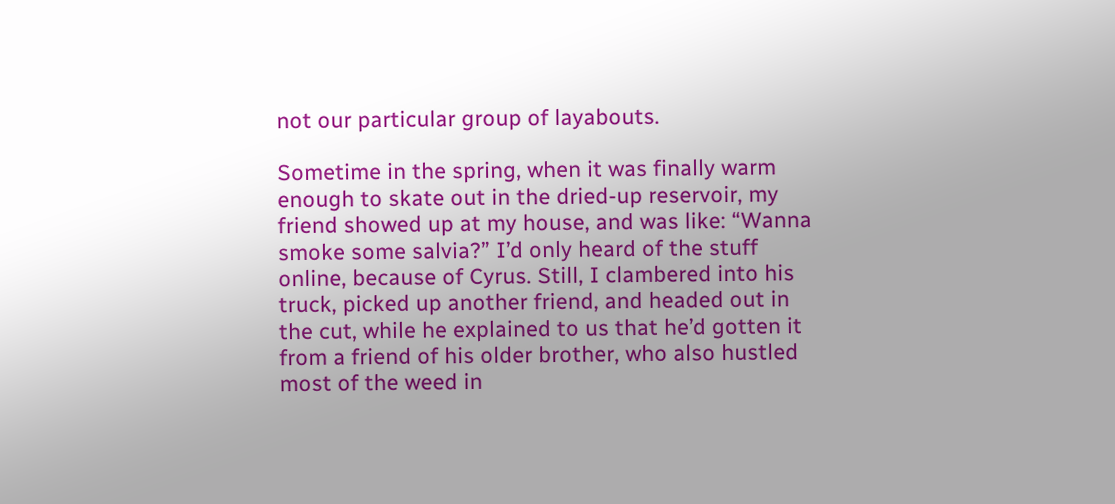not our particular group of layabouts.

Sometime in the spring, when it was finally warm enough to skate out in the dried-up reservoir, my friend showed up at my house, and was like: “Wanna smoke some salvia?” I’d only heard of the stuff online, because of Cyrus. Still, I clambered into his truck, picked up another friend, and headed out in the cut, while he explained to us that he’d gotten it from a friend of his older brother, who also hustled most of the weed in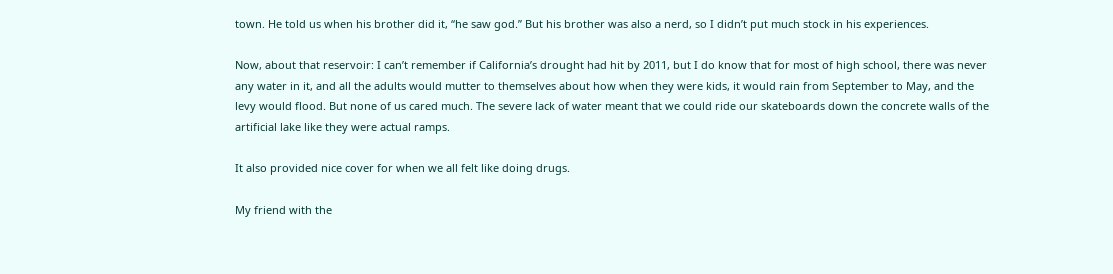town. He told us when his brother did it, “he saw god.” But his brother was also a nerd, so I didn’t put much stock in his experiences.

Now, about that reservoir: I can’t remember if California’s drought had hit by 2011, but I do know that for most of high school, there was never any water in it, and all the adults would mutter to themselves about how when they were kids, it would rain from September to May, and the levy would flood. But none of us cared much. The severe lack of water meant that we could ride our skateboards down the concrete walls of the artificial lake like they were actual ramps.

It also provided nice cover for when we all felt like doing drugs.

My friend with the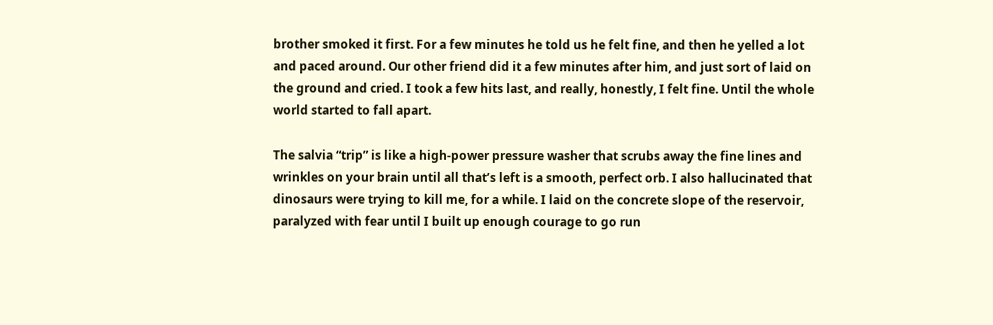brother smoked it first. For a few minutes he told us he felt fine, and then he yelled a lot and paced around. Our other friend did it a few minutes after him, and just sort of laid on the ground and cried. I took a few hits last, and really, honestly, I felt fine. Until the whole world started to fall apart.

The salvia “trip” is like a high-power pressure washer that scrubs away the fine lines and wrinkles on your brain until all that’s left is a smooth, perfect orb. I also hallucinated that dinosaurs were trying to kill me, for a while. I laid on the concrete slope of the reservoir, paralyzed with fear until I built up enough courage to go run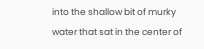into the shallow bit of murky water that sat in the center of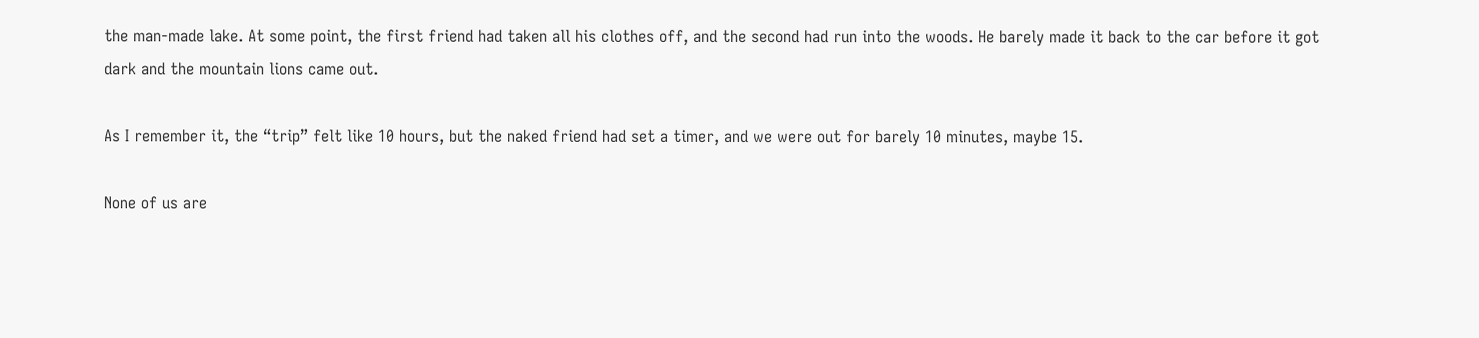the man-made lake. At some point, the first friend had taken all his clothes off, and the second had run into the woods. He barely made it back to the car before it got dark and the mountain lions came out.

As I remember it, the “trip” felt like 10 hours, but the naked friend had set a timer, and we were out for barely 10 minutes, maybe 15.

None of us are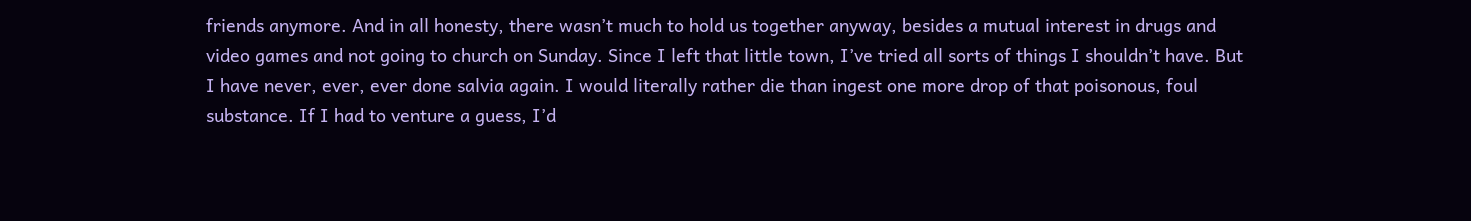friends anymore. And in all honesty, there wasn’t much to hold us together anyway, besides a mutual interest in drugs and video games and not going to church on Sunday. Since I left that little town, I’ve tried all sorts of things I shouldn’t have. But I have never, ever, ever done salvia again. I would literally rather die than ingest one more drop of that poisonous, foul substance. If I had to venture a guess, I’d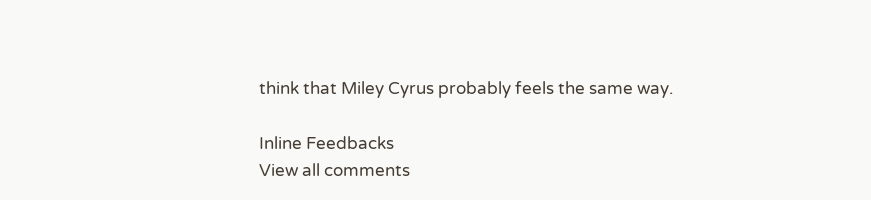think that Miley Cyrus probably feels the same way.

Inline Feedbacks
View all comments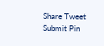Share Tweet Submit Pin